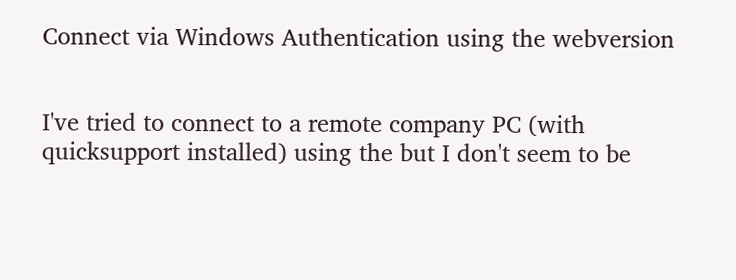Connect via Windows Authentication using the webversion


I've tried to connect to a remote company PC (with quicksupport installed) using the but I don't seem to be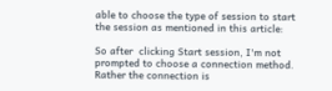able to choose the type of session to start the session as mentioned in this article:

So after  clicking Start session, I'm not prompted to choose a connection method. Rather the connection is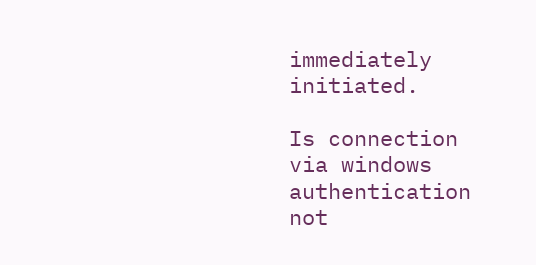immediately initiated.

Is connection via windows authentication not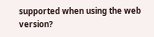supported when using the web version?